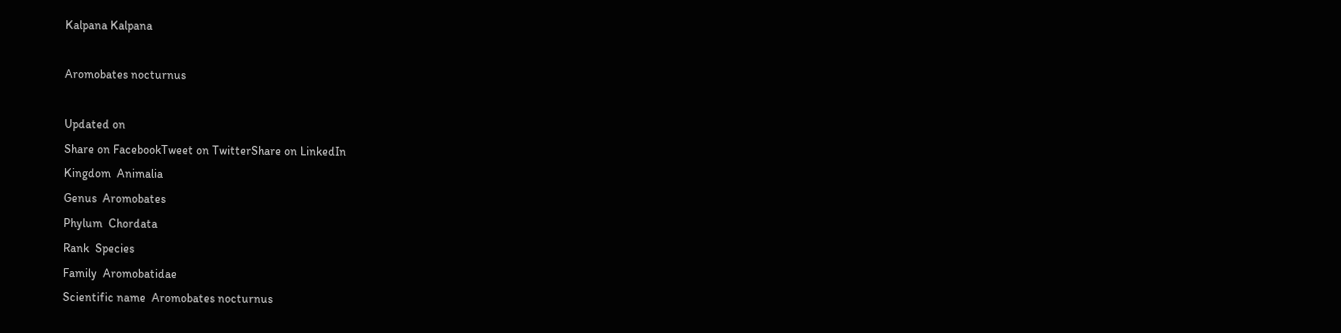Kalpana Kalpana

Aromobates nocturnus

Updated on
Share on FacebookTweet on TwitterShare on LinkedIn
Kingdom  Animalia
Genus  Aromobates
Phylum  Chordata
Rank  Species
Family  Aromobatidae
Scientific name  Aromobates nocturnus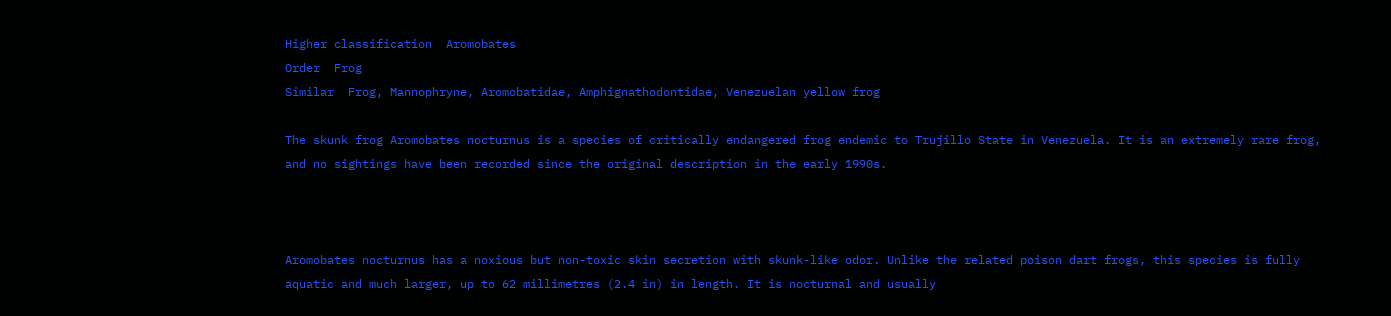Higher classification  Aromobates
Order  Frog
Similar  Frog, Mannophryne, Aromobatidae, Amphignathodontidae, Venezuelan yellow frog

The skunk frog Aromobates nocturnus is a species of critically endangered frog endemic to Trujillo State in Venezuela. It is an extremely rare frog, and no sightings have been recorded since the original description in the early 1990s.



Aromobates nocturnus has a noxious but non-toxic skin secretion with skunk-like odor. Unlike the related poison dart frogs, this species is fully aquatic and much larger, up to 62 millimetres (2.4 in) in length. It is nocturnal and usually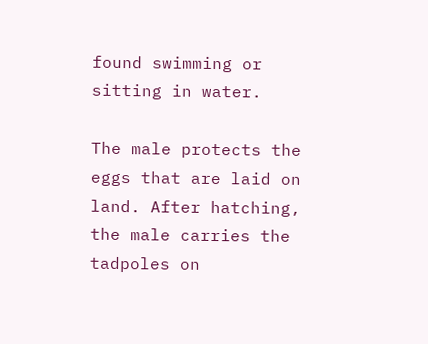found swimming or sitting in water.

The male protects the eggs that are laid on land. After hatching, the male carries the tadpoles on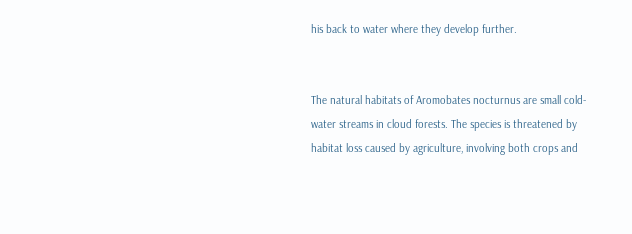his back to water where they develop further.


The natural habitats of Aromobates nocturnus are small cold-water streams in cloud forests. The species is threatened by habitat loss caused by agriculture, involving both crops and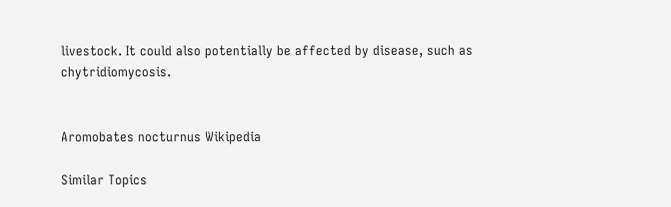livestock. It could also potentially be affected by disease, such as chytridiomycosis.


Aromobates nocturnus Wikipedia

Similar Topics